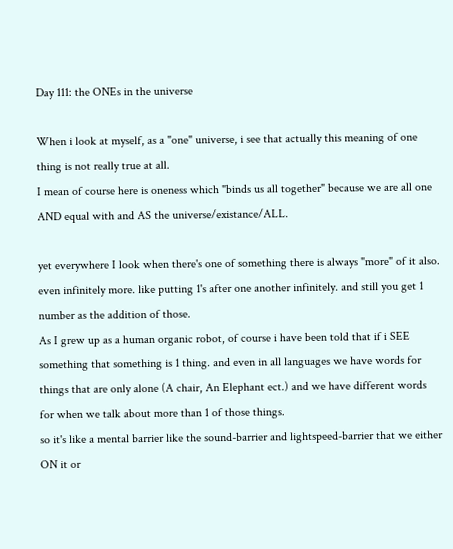Day 111: the ONEs in the universe

When i look at myself, as a "one" universe, i see that actually this meaning of one thing is not really true at all.
I mean of course here is oneness which "binds us all together" because we are all one AND equal with and AS the universe/existance/ALL.

yet everywhere I look when there's one of something there is always "more" of it also. even infinitely more. like putting 1's after one another infinitely. and still you get 1 number as the addition of those.
As I grew up as a human organic robot, of course i have been told that if i SEE something that something is 1 thing. and even in all languages we have words for things that are only alone (A chair, An Elephant ect.) and we have different words for when we talk about more than 1 of those things.
so it's like a mental barrier like the sound-barrier and lightspeed-barrier that we either ON it or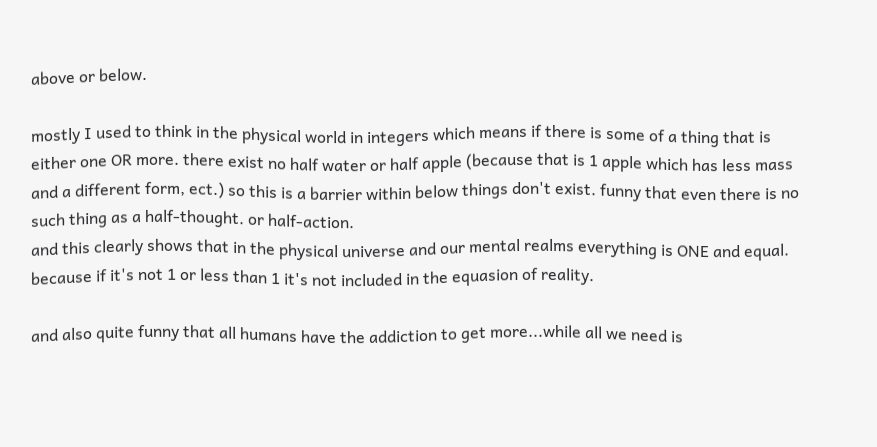above or below.

mostly I used to think in the physical world in integers which means if there is some of a thing that is either one OR more. there exist no half water or half apple (because that is 1 apple which has less mass and a different form, ect.) so this is a barrier within below things don't exist. funny that even there is no such thing as a half-thought. or half-action.
and this clearly shows that in the physical universe and our mental realms everything is ONE and equal. because if it's not 1 or less than 1 it's not included in the equasion of reality.

and also quite funny that all humans have the addiction to get more...while all we need is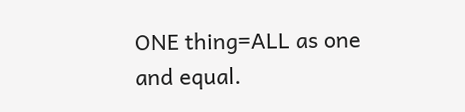ONE thing=ALL as one and equal.